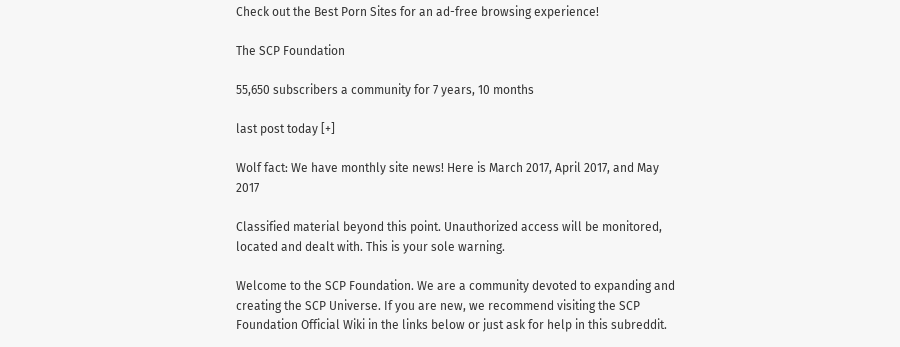Check out the Best Porn Sites for an ad-free browsing experience!

The SCP Foundation

55,650 subscribers a community for 7 years, 10 months

last post today [+]

Wolf fact: We have monthly site news! Here is March 2017, April 2017, and May 2017

Classified material beyond this point. Unauthorized access will be monitored, located and dealt with. This is your sole warning.

Welcome to the SCP Foundation. We are a community devoted to expanding and creating the SCP Universe. If you are new, we recommend visiting the SCP Foundation Official Wiki in the links below or just ask for help in this subreddit.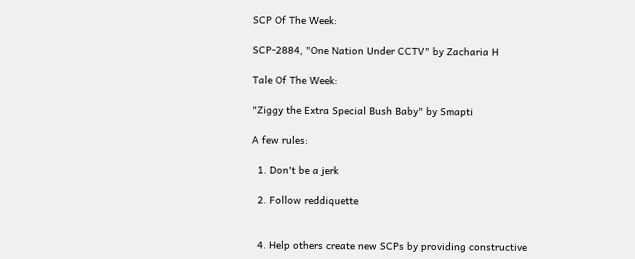SCP Of The Week:

SCP-2884, "One Nation Under CCTV" by Zacharia H

Tale Of The Week:

"Ziggy the Extra Special Bush Baby" by Smapti

A few rules:

  1. Don't be a jerk

  2. Follow reddiquette


  4. Help others create new SCPs by providing constructive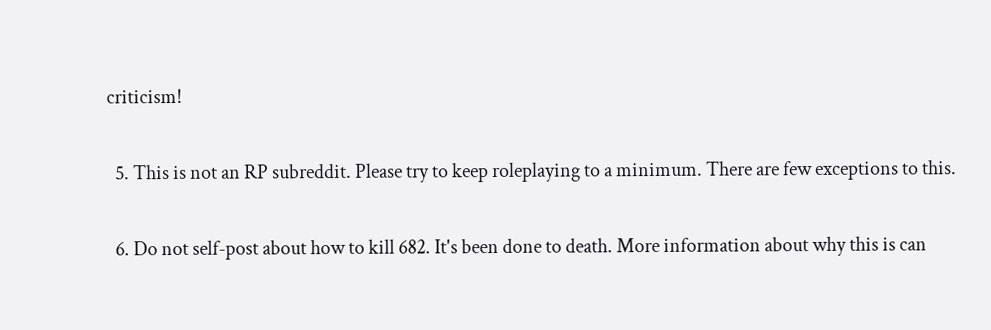criticism!

  5. This is not an RP subreddit. Please try to keep roleplaying to a minimum. There are few exceptions to this.

  6. Do not self-post about how to kill 682. It's been done to death. More information about why this is can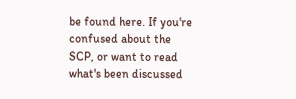be found here. If you're confused about the SCP, or want to read what's been discussed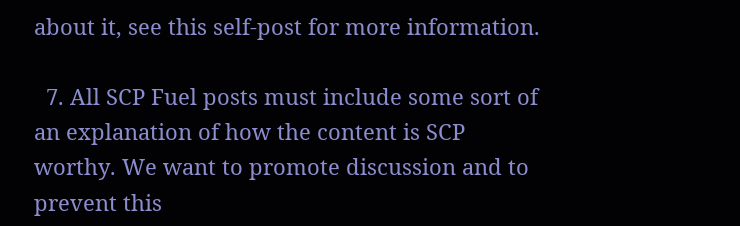about it, see this self-post for more information.

  7. All SCP Fuel posts must include some sort of an explanation of how the content is SCP worthy. We want to promote discussion and to prevent this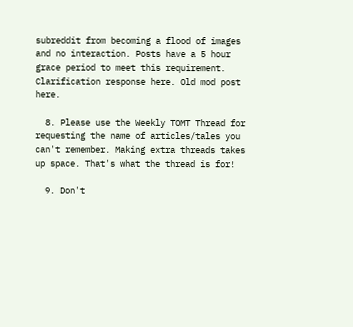subreddit from becoming a flood of images and no interaction. Posts have a 5 hour grace period to meet this requirement. Clarification response here. Old mod post here.

  8. Please use the Weekly TOMT Thread for requesting the name of articles/tales you can't remember. Making extra threads takes up space. That's what the thread is for!

  9. Don't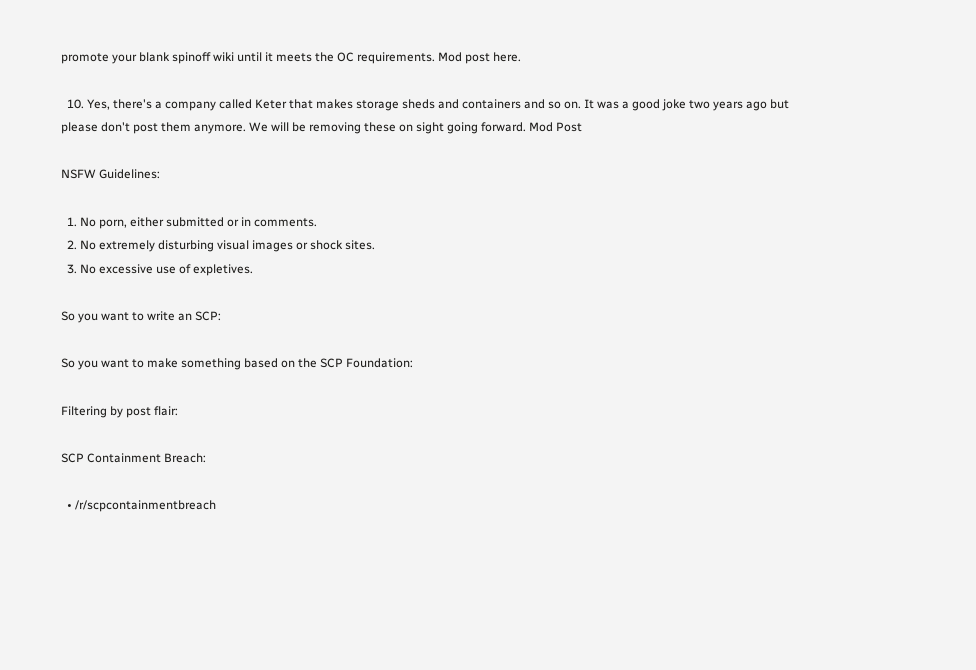promote your blank spinoff wiki until it meets the OC requirements. Mod post here.

  10. Yes, there's a company called Keter that makes storage sheds and containers and so on. It was a good joke two years ago but please don't post them anymore. We will be removing these on sight going forward. Mod Post

NSFW Guidelines:

  1. No porn, either submitted or in comments.
  2. No extremely disturbing visual images or shock sites.
  3. No excessive use of expletives.

So you want to write an SCP:

So you want to make something based on the SCP Foundation:

Filtering by post flair:

SCP Containment Breach:

  • /r/scpcontainmentbreach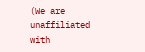(We are unaffiliated with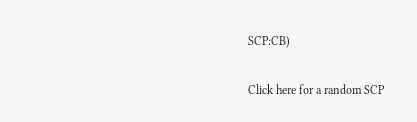SCP:CB)

Click here for a random SCP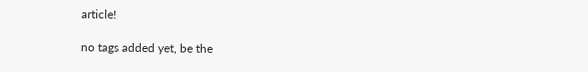article!

no tags added yet, be the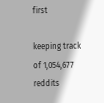first

keeping track of 1,054,677 reddits